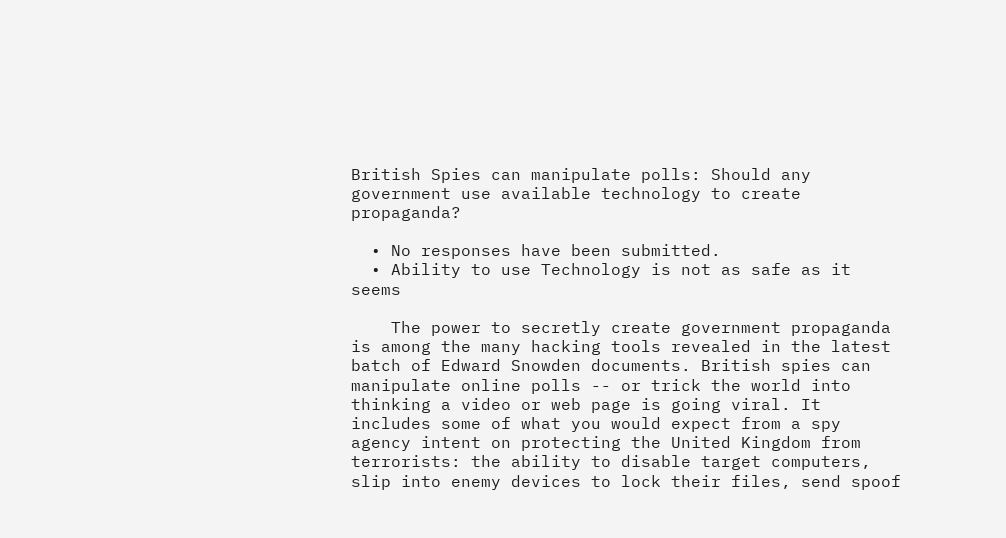British Spies can manipulate polls: Should any government use available technology to create propaganda?

  • No responses have been submitted.
  • Ability to use Technology is not as safe as it seems

    The power to secretly create government propaganda is among the many hacking tools revealed in the latest batch of Edward Snowden documents. British spies can manipulate online polls -- or trick the world into thinking a video or web page is going viral. It includes some of what you would expect from a spy agency intent on protecting the United Kingdom from terrorists: the ability to disable target computers, slip into enemy devices to lock their files, send spoof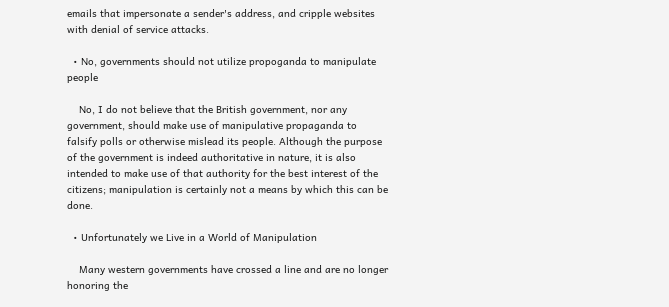emails that impersonate a sender's address, and cripple websites with denial of service attacks.

  • No, governments should not utilize propoganda to manipulate people

    No, I do not believe that the British government, nor any government, should make use of manipulative propaganda to falsify polls or otherwise mislead its people. Although the purpose of the government is indeed authoritative in nature, it is also intended to make use of that authority for the best interest of the citizens; manipulation is certainly not a means by which this can be done.

  • Unfortunately we Live in a World of Manipulation

    Many western governments have crossed a line and are no longer honoring the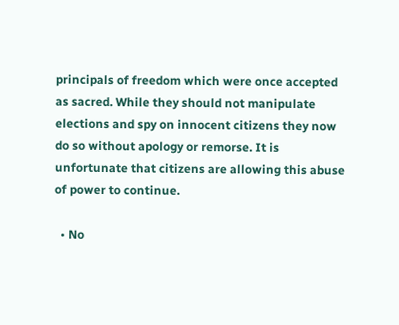principals of freedom which were once accepted as sacred. While they should not manipulate elections and spy on innocent citizens they now do so without apology or remorse. It is unfortunate that citizens are allowing this abuse of power to continue.

  • No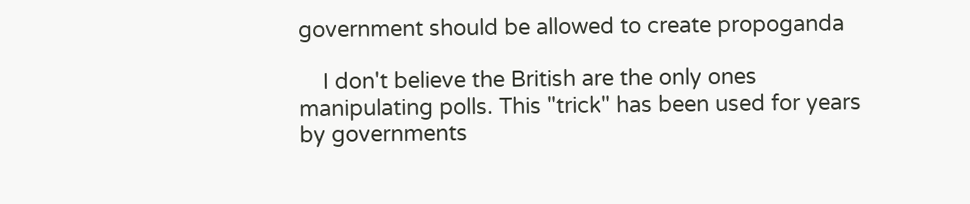government should be allowed to create propoganda

    I don't believe the British are the only ones manipulating polls. This "trick" has been used for years by governments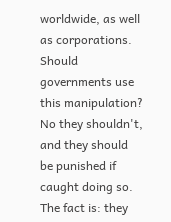worldwide, as well as corporations. Should governments use this manipulation? No they shouldn't, and they should be punished if caught doing so. The fact is: they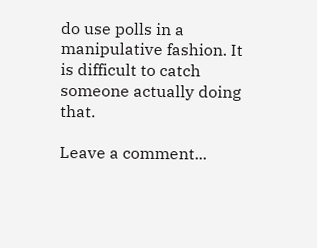do use polls in a manipulative fashion. It is difficult to catch someone actually doing that.

Leave a comment...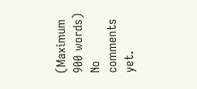(Maximum 900 words)
No comments yet.